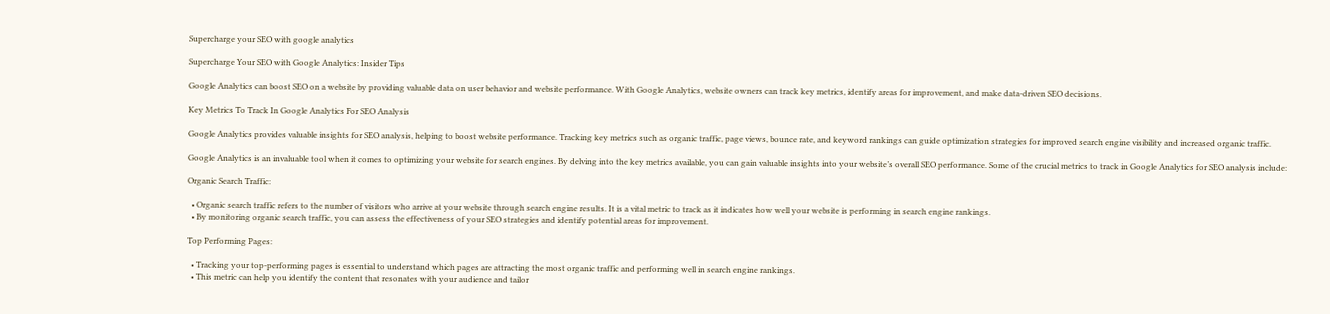Supercharge your SEO with google analytics

Supercharge Your SEO with Google Analytics: Insider Tips

Google Analytics can boost SEO on a website by providing valuable data on user behavior and website performance. With Google Analytics, website owners can track key metrics, identify areas for improvement, and make data-driven SEO decisions.

Key Metrics To Track In Google Analytics For SEO Analysis

Google Analytics provides valuable insights for SEO analysis, helping to boost website performance. Tracking key metrics such as organic traffic, page views, bounce rate, and keyword rankings can guide optimization strategies for improved search engine visibility and increased organic traffic.

Google Analytics is an invaluable tool when it comes to optimizing your website for search engines. By delving into the key metrics available, you can gain valuable insights into your website’s overall SEO performance. Some of the crucial metrics to track in Google Analytics for SEO analysis include:

Organic Search Traffic:

  • Organic search traffic refers to the number of visitors who arrive at your website through search engine results. It is a vital metric to track as it indicates how well your website is performing in search engine rankings.
  • By monitoring organic search traffic, you can assess the effectiveness of your SEO strategies and identify potential areas for improvement.

Top Performing Pages:

  • Tracking your top-performing pages is essential to understand which pages are attracting the most organic traffic and performing well in search engine rankings.
  • This metric can help you identify the content that resonates with your audience and tailor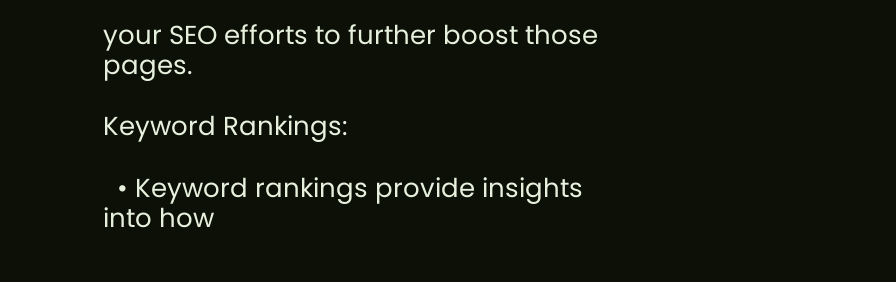your SEO efforts to further boost those pages.

Keyword Rankings:

  • Keyword rankings provide insights into how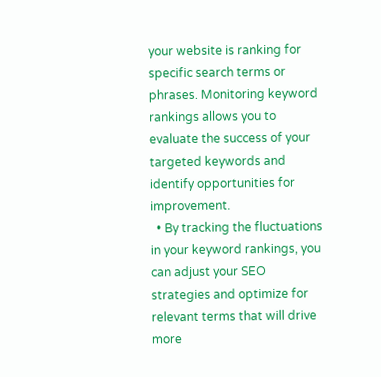your website is ranking for specific search terms or phrases. Monitoring keyword rankings allows you to evaluate the success of your targeted keywords and identify opportunities for improvement.
  • By tracking the fluctuations in your keyword rankings, you can adjust your SEO strategies and optimize for relevant terms that will drive more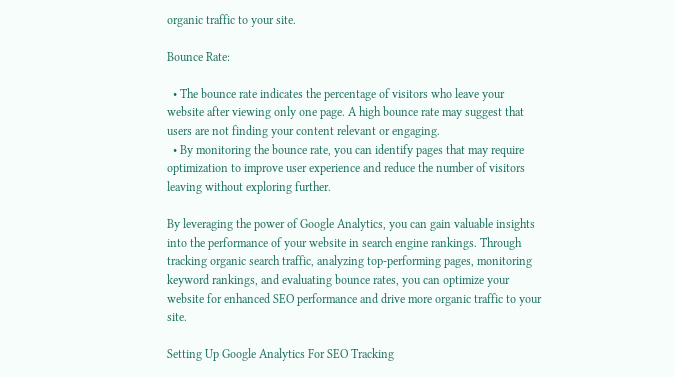organic traffic to your site.

Bounce Rate:

  • The bounce rate indicates the percentage of visitors who leave your website after viewing only one page. A high bounce rate may suggest that users are not finding your content relevant or engaging.
  • By monitoring the bounce rate, you can identify pages that may require optimization to improve user experience and reduce the number of visitors leaving without exploring further.

By leveraging the power of Google Analytics, you can gain valuable insights into the performance of your website in search engine rankings. Through tracking organic search traffic, analyzing top-performing pages, monitoring keyword rankings, and evaluating bounce rates, you can optimize your website for enhanced SEO performance and drive more organic traffic to your site.

Setting Up Google Analytics For SEO Tracking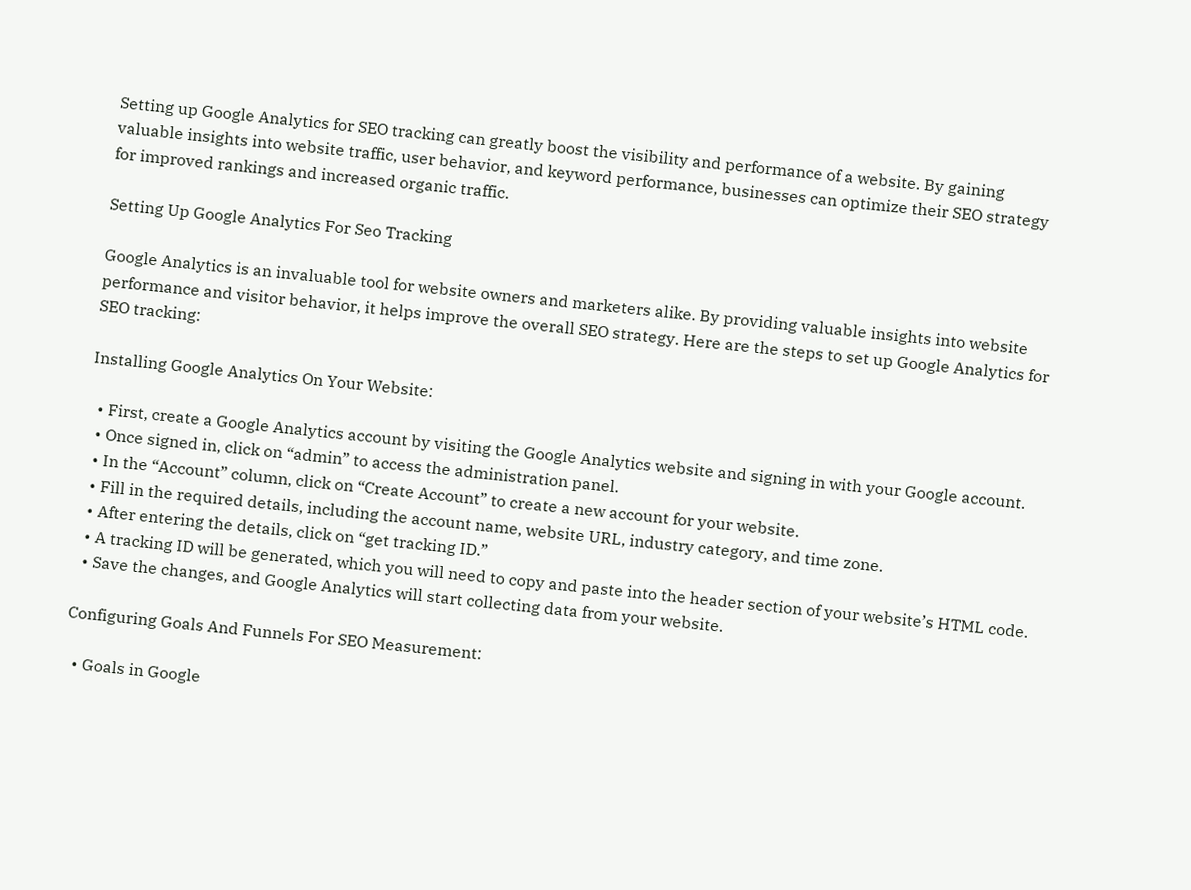Setting up Google Analytics for SEO tracking can greatly boost the visibility and performance of a website. By gaining valuable insights into website traffic, user behavior, and keyword performance, businesses can optimize their SEO strategy for improved rankings and increased organic traffic.

Setting Up Google Analytics For Seo Tracking

Google Analytics is an invaluable tool for website owners and marketers alike. By providing valuable insights into website performance and visitor behavior, it helps improve the overall SEO strategy. Here are the steps to set up Google Analytics for SEO tracking:

Installing Google Analytics On Your Website:

  • First, create a Google Analytics account by visiting the Google Analytics website and signing in with your Google account.
  • Once signed in, click on “admin” to access the administration panel.
  • In the “Account” column, click on “Create Account” to create a new account for your website.
  • Fill in the required details, including the account name, website URL, industry category, and time zone.
  • After entering the details, click on “get tracking ID.”
  • A tracking ID will be generated, which you will need to copy and paste into the header section of your website’s HTML code.
  • Save the changes, and Google Analytics will start collecting data from your website.

Configuring Goals And Funnels For SEO Measurement:

  • Goals in Google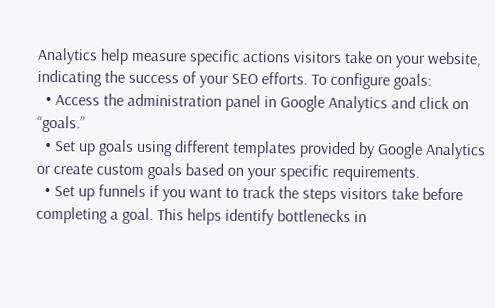Analytics help measure specific actions visitors take on your website, indicating the success of your SEO efforts. To configure goals:
  • Access the administration panel in Google Analytics and click on “goals.”
  • Set up goals using different templates provided by Google Analytics or create custom goals based on your specific requirements.
  • Set up funnels if you want to track the steps visitors take before completing a goal. This helps identify bottlenecks in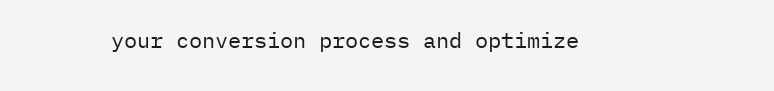your conversion process and optimize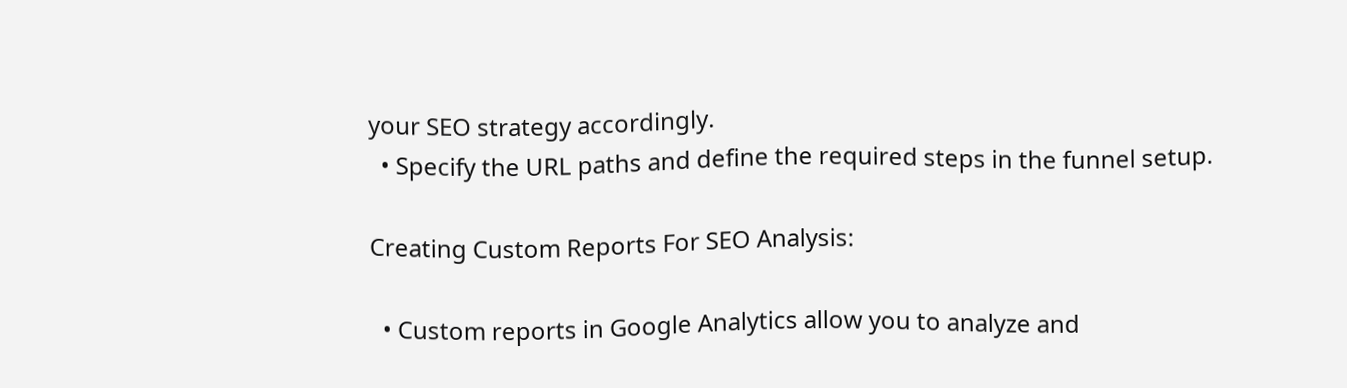your SEO strategy accordingly.
  • Specify the URL paths and define the required steps in the funnel setup.

Creating Custom Reports For SEO Analysis:

  • Custom reports in Google Analytics allow you to analyze and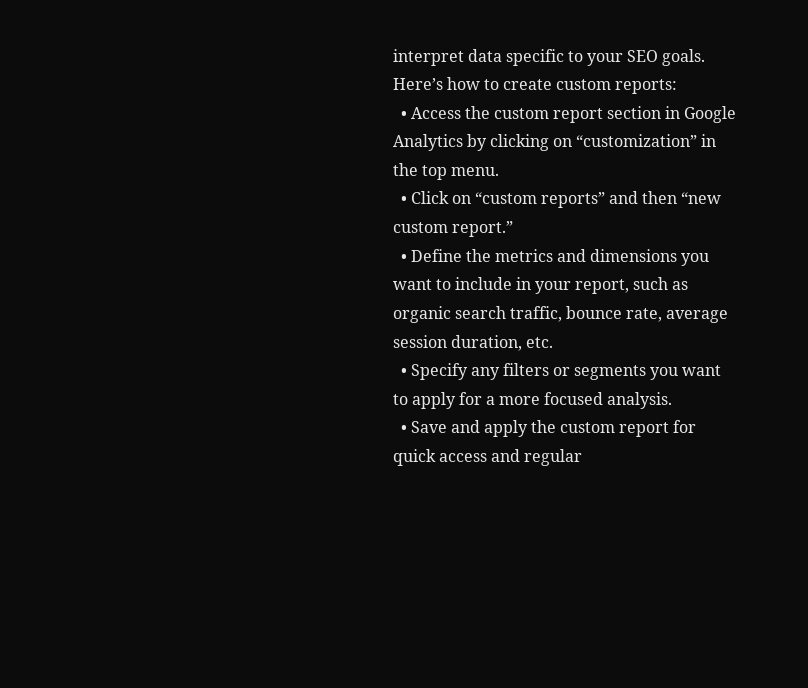interpret data specific to your SEO goals. Here’s how to create custom reports:
  • Access the custom report section in Google Analytics by clicking on “customization” in the top menu.
  • Click on “custom reports” and then “new custom report.”
  • Define the metrics and dimensions you want to include in your report, such as organic search traffic, bounce rate, average session duration, etc.
  • Specify any filters or segments you want to apply for a more focused analysis.
  • Save and apply the custom report for quick access and regular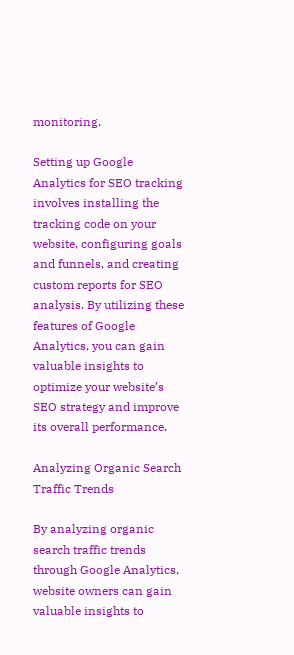monitoring.

Setting up Google Analytics for SEO tracking involves installing the tracking code on your website, configuring goals and funnels, and creating custom reports for SEO analysis. By utilizing these features of Google Analytics, you can gain valuable insights to optimize your website’s SEO strategy and improve its overall performance.

Analyzing Organic Search Traffic Trends

By analyzing organic search traffic trends through Google Analytics, website owners can gain valuable insights to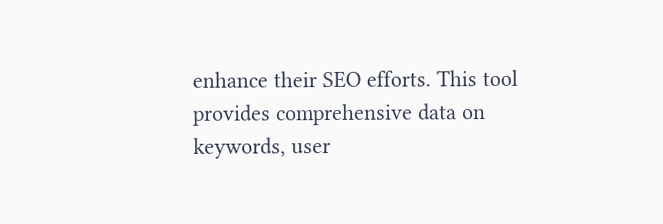enhance their SEO efforts. This tool provides comprehensive data on keywords, user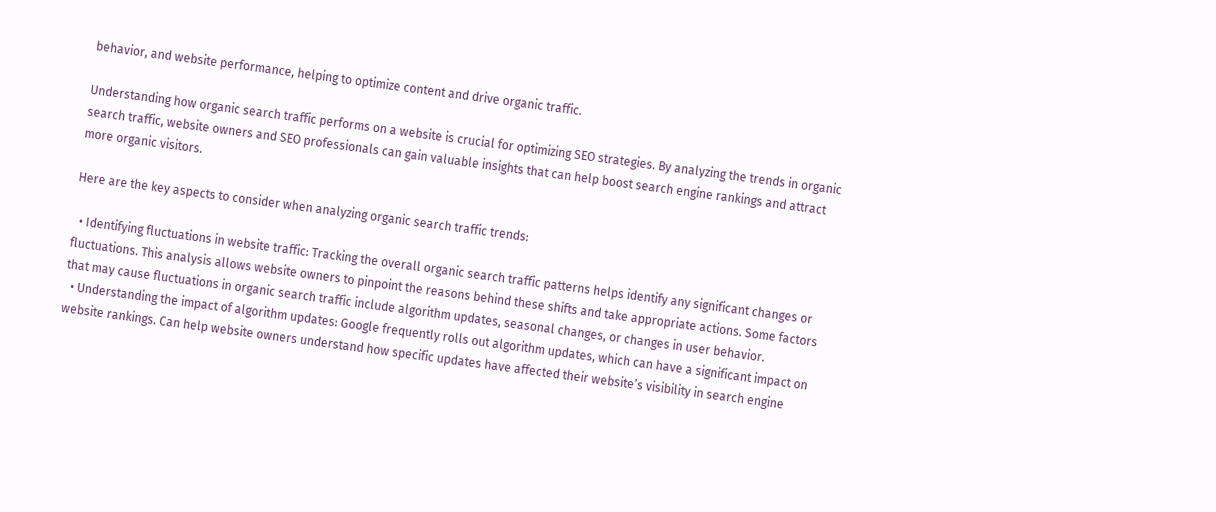behavior, and website performance, helping to optimize content and drive organic traffic.

Understanding how organic search traffic performs on a website is crucial for optimizing SEO strategies. By analyzing the trends in organic search traffic, website owners and SEO professionals can gain valuable insights that can help boost search engine rankings and attract more organic visitors.

Here are the key aspects to consider when analyzing organic search traffic trends:

  • Identifying fluctuations in website traffic: Tracking the overall organic search traffic patterns helps identify any significant changes or fluctuations. This analysis allows website owners to pinpoint the reasons behind these shifts and take appropriate actions. Some factors that may cause fluctuations in organic search traffic include algorithm updates, seasonal changes, or changes in user behavior.
  • Understanding the impact of algorithm updates: Google frequently rolls out algorithm updates, which can have a significant impact on website rankings. Can help website owners understand how specific updates have affected their website’s visibility in search engine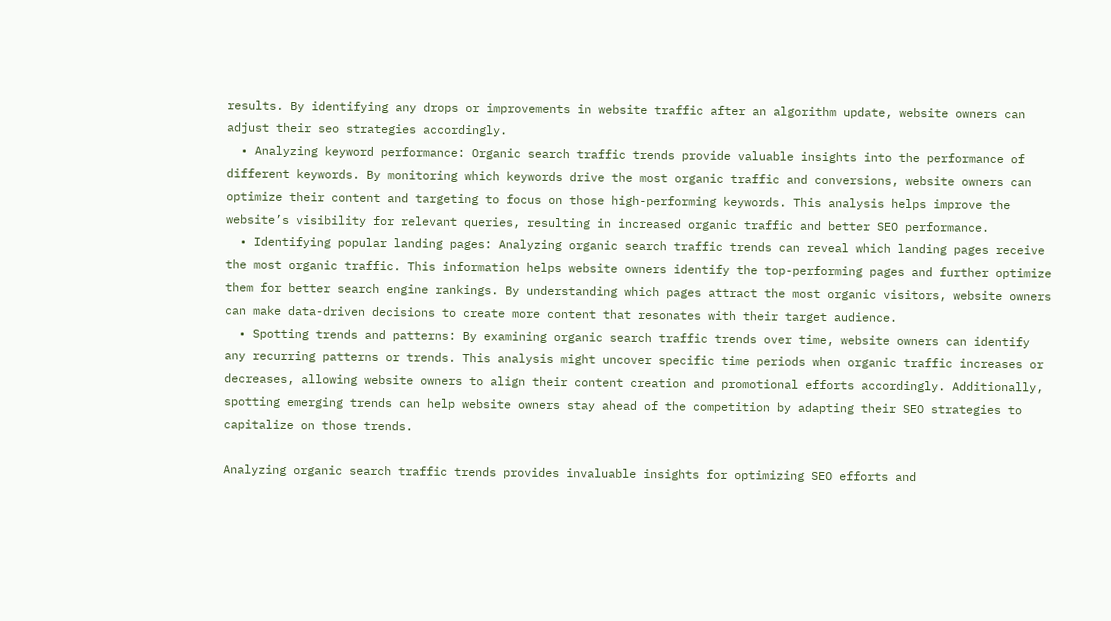results. By identifying any drops or improvements in website traffic after an algorithm update, website owners can adjust their seo strategies accordingly.
  • Analyzing keyword performance: Organic search traffic trends provide valuable insights into the performance of different keywords. By monitoring which keywords drive the most organic traffic and conversions, website owners can optimize their content and targeting to focus on those high-performing keywords. This analysis helps improve the website’s visibility for relevant queries, resulting in increased organic traffic and better SEO performance.
  • Identifying popular landing pages: Analyzing organic search traffic trends can reveal which landing pages receive the most organic traffic. This information helps website owners identify the top-performing pages and further optimize them for better search engine rankings. By understanding which pages attract the most organic visitors, website owners can make data-driven decisions to create more content that resonates with their target audience.
  • Spotting trends and patterns: By examining organic search traffic trends over time, website owners can identify any recurring patterns or trends. This analysis might uncover specific time periods when organic traffic increases or decreases, allowing website owners to align their content creation and promotional efforts accordingly. Additionally, spotting emerging trends can help website owners stay ahead of the competition by adapting their SEO strategies to capitalize on those trends.

Analyzing organic search traffic trends provides invaluable insights for optimizing SEO efforts and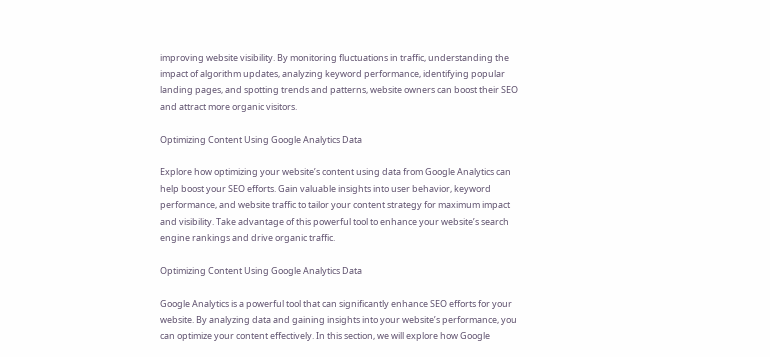improving website visibility. By monitoring fluctuations in traffic, understanding the impact of algorithm updates, analyzing keyword performance, identifying popular landing pages, and spotting trends and patterns, website owners can boost their SEO and attract more organic visitors.

Optimizing Content Using Google Analytics Data

Explore how optimizing your website’s content using data from Google Analytics can help boost your SEO efforts. Gain valuable insights into user behavior, keyword performance, and website traffic to tailor your content strategy for maximum impact and visibility. Take advantage of this powerful tool to enhance your website’s search engine rankings and drive organic traffic.

Optimizing Content Using Google Analytics Data

Google Analytics is a powerful tool that can significantly enhance SEO efforts for your website. By analyzing data and gaining insights into your website’s performance, you can optimize your content effectively. In this section, we will explore how Google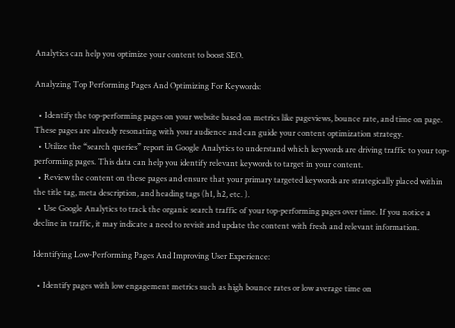Analytics can help you optimize your content to boost SEO.

Analyzing Top Performing Pages And Optimizing For Keywords:

  • Identify the top-performing pages on your website based on metrics like pageviews, bounce rate, and time on page. These pages are already resonating with your audience and can guide your content optimization strategy.
  • Utilize the “search queries” report in Google Analytics to understand which keywords are driving traffic to your top-performing pages. This data can help you identify relevant keywords to target in your content.
  • Review the content on these pages and ensure that your primary targeted keywords are strategically placed within the title tag, meta description, and heading tags (h1, h2, etc. ).
  • Use Google Analytics to track the organic search traffic of your top-performing pages over time. If you notice a decline in traffic, it may indicate a need to revisit and update the content with fresh and relevant information.

Identifying Low-Performing Pages And Improving User Experience:

  • Identify pages with low engagement metrics such as high bounce rates or low average time on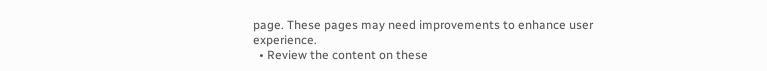page. These pages may need improvements to enhance user experience.
  • Review the content on these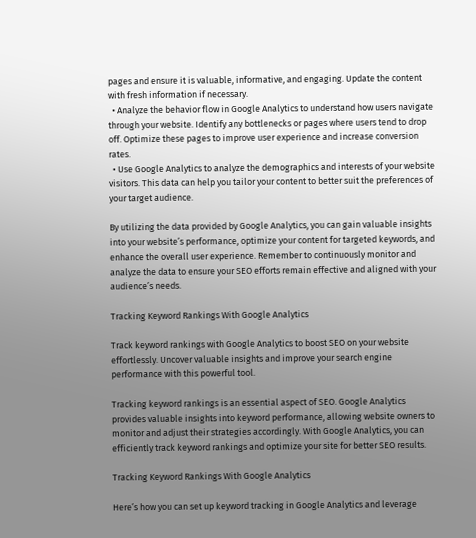pages and ensure it is valuable, informative, and engaging. Update the content with fresh information if necessary.
  • Analyze the behavior flow in Google Analytics to understand how users navigate through your website. Identify any bottlenecks or pages where users tend to drop off. Optimize these pages to improve user experience and increase conversion rates.
  • Use Google Analytics to analyze the demographics and interests of your website visitors. This data can help you tailor your content to better suit the preferences of your target audience.

By utilizing the data provided by Google Analytics, you can gain valuable insights into your website’s performance, optimize your content for targeted keywords, and enhance the overall user experience. Remember to continuously monitor and analyze the data to ensure your SEO efforts remain effective and aligned with your audience’s needs.

Tracking Keyword Rankings With Google Analytics

Track keyword rankings with Google Analytics to boost SEO on your website effortlessly. Uncover valuable insights and improve your search engine performance with this powerful tool.

Tracking keyword rankings is an essential aspect of SEO. Google Analytics provides valuable insights into keyword performance, allowing website owners to monitor and adjust their strategies accordingly. With Google Analytics, you can efficiently track keyword rankings and optimize your site for better SEO results.

Tracking Keyword Rankings With Google Analytics

Here’s how you can set up keyword tracking in Google Analytics and leverage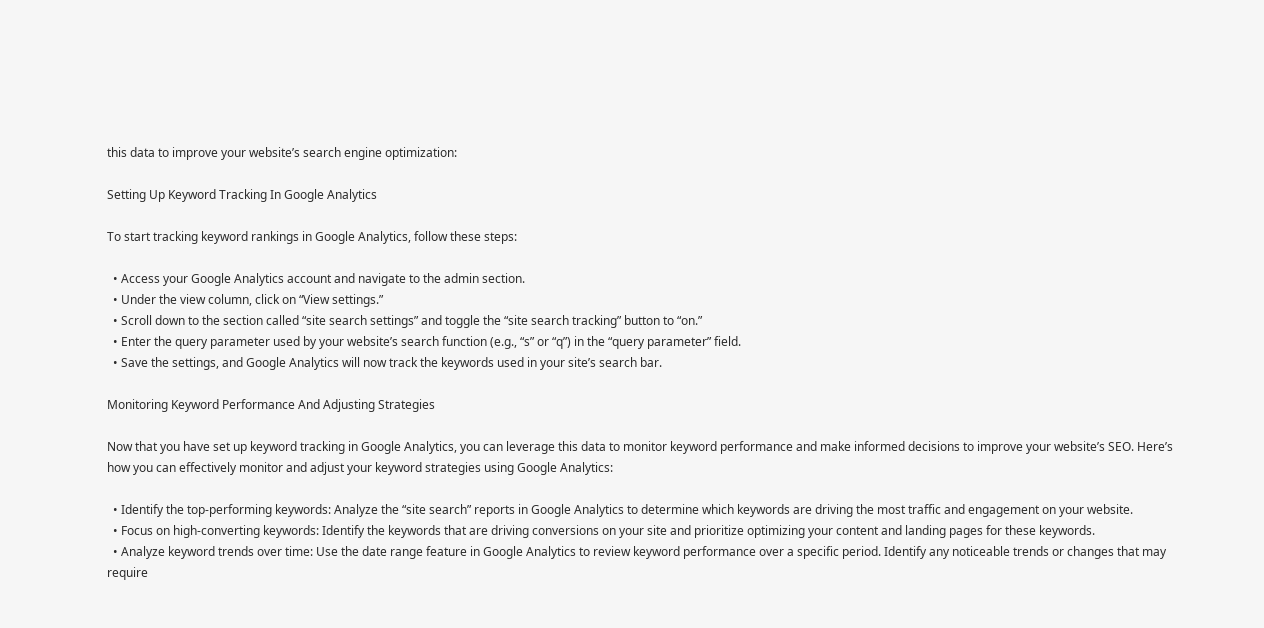this data to improve your website’s search engine optimization:

Setting Up Keyword Tracking In Google Analytics

To start tracking keyword rankings in Google Analytics, follow these steps:

  • Access your Google Analytics account and navigate to the admin section.
  • Under the view column, click on “View settings.”
  • Scroll down to the section called “site search settings” and toggle the “site search tracking” button to “on.”
  • Enter the query parameter used by your website’s search function (e.g., “s” or “q”) in the “query parameter” field.
  • Save the settings, and Google Analytics will now track the keywords used in your site’s search bar.

Monitoring Keyword Performance And Adjusting Strategies

Now that you have set up keyword tracking in Google Analytics, you can leverage this data to monitor keyword performance and make informed decisions to improve your website’s SEO. Here’s how you can effectively monitor and adjust your keyword strategies using Google Analytics:

  • Identify the top-performing keywords: Analyze the “site search” reports in Google Analytics to determine which keywords are driving the most traffic and engagement on your website.
  • Focus on high-converting keywords: Identify the keywords that are driving conversions on your site and prioritize optimizing your content and landing pages for these keywords.
  • Analyze keyword trends over time: Use the date range feature in Google Analytics to review keyword performance over a specific period. Identify any noticeable trends or changes that may require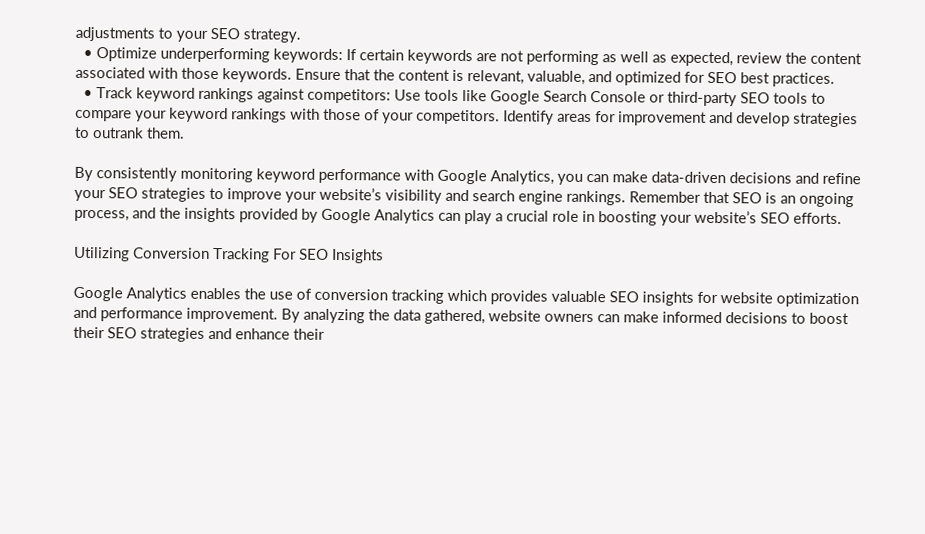adjustments to your SEO strategy.
  • Optimize underperforming keywords: If certain keywords are not performing as well as expected, review the content associated with those keywords. Ensure that the content is relevant, valuable, and optimized for SEO best practices.
  • Track keyword rankings against competitors: Use tools like Google Search Console or third-party SEO tools to compare your keyword rankings with those of your competitors. Identify areas for improvement and develop strategies to outrank them.

By consistently monitoring keyword performance with Google Analytics, you can make data-driven decisions and refine your SEO strategies to improve your website’s visibility and search engine rankings. Remember that SEO is an ongoing process, and the insights provided by Google Analytics can play a crucial role in boosting your website’s SEO efforts.

Utilizing Conversion Tracking For SEO Insights

Google Analytics enables the use of conversion tracking which provides valuable SEO insights for website optimization and performance improvement. By analyzing the data gathered, website owners can make informed decisions to boost their SEO strategies and enhance their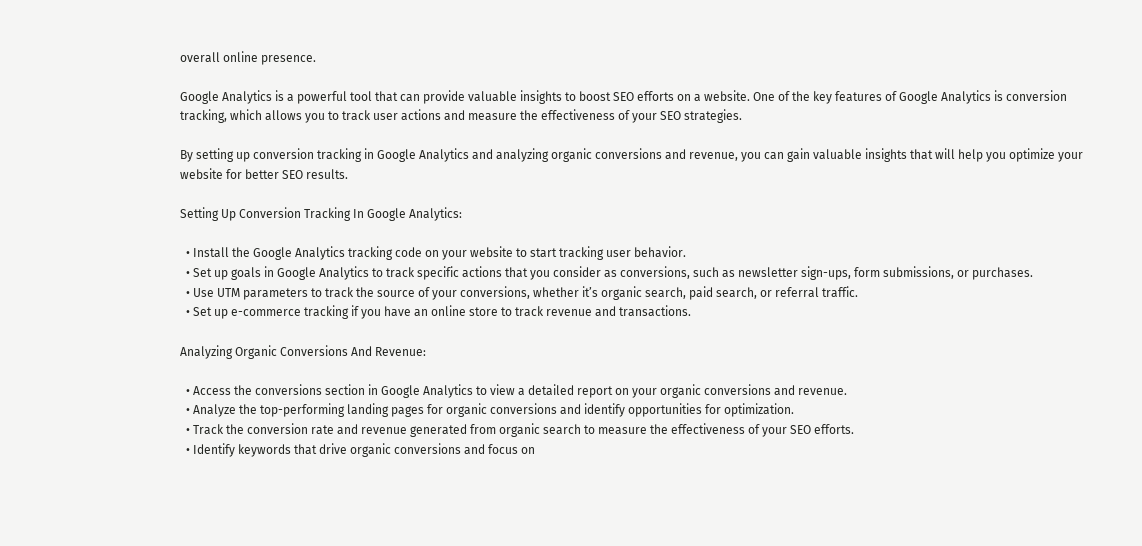overall online presence.

Google Analytics is a powerful tool that can provide valuable insights to boost SEO efforts on a website. One of the key features of Google Analytics is conversion tracking, which allows you to track user actions and measure the effectiveness of your SEO strategies.

By setting up conversion tracking in Google Analytics and analyzing organic conversions and revenue, you can gain valuable insights that will help you optimize your website for better SEO results.

Setting Up Conversion Tracking In Google Analytics:

  • Install the Google Analytics tracking code on your website to start tracking user behavior.
  • Set up goals in Google Analytics to track specific actions that you consider as conversions, such as newsletter sign-ups, form submissions, or purchases.
  • Use UTM parameters to track the source of your conversions, whether it’s organic search, paid search, or referral traffic.
  • Set up e-commerce tracking if you have an online store to track revenue and transactions.

Analyzing Organic Conversions And Revenue:

  • Access the conversions section in Google Analytics to view a detailed report on your organic conversions and revenue.
  • Analyze the top-performing landing pages for organic conversions and identify opportunities for optimization.
  • Track the conversion rate and revenue generated from organic search to measure the effectiveness of your SEO efforts.
  • Identify keywords that drive organic conversions and focus on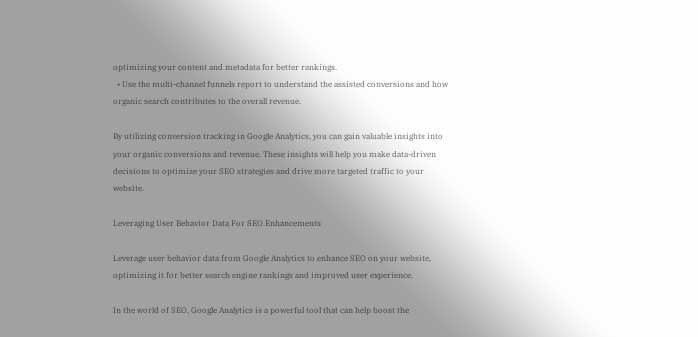optimizing your content and metadata for better rankings.
  • Use the multi-channel funnels report to understand the assisted conversions and how organic search contributes to the overall revenue.

By utilizing conversion tracking in Google Analytics, you can gain valuable insights into your organic conversions and revenue. These insights will help you make data-driven decisions to optimize your SEO strategies and drive more targeted traffic to your website.

Leveraging User Behavior Data For SEO Enhancements

Leverage user behavior data from Google Analytics to enhance SEO on your website, optimizing it for better search engine rankings and improved user experience.

In the world of SEO, Google Analytics is a powerful tool that can help boost the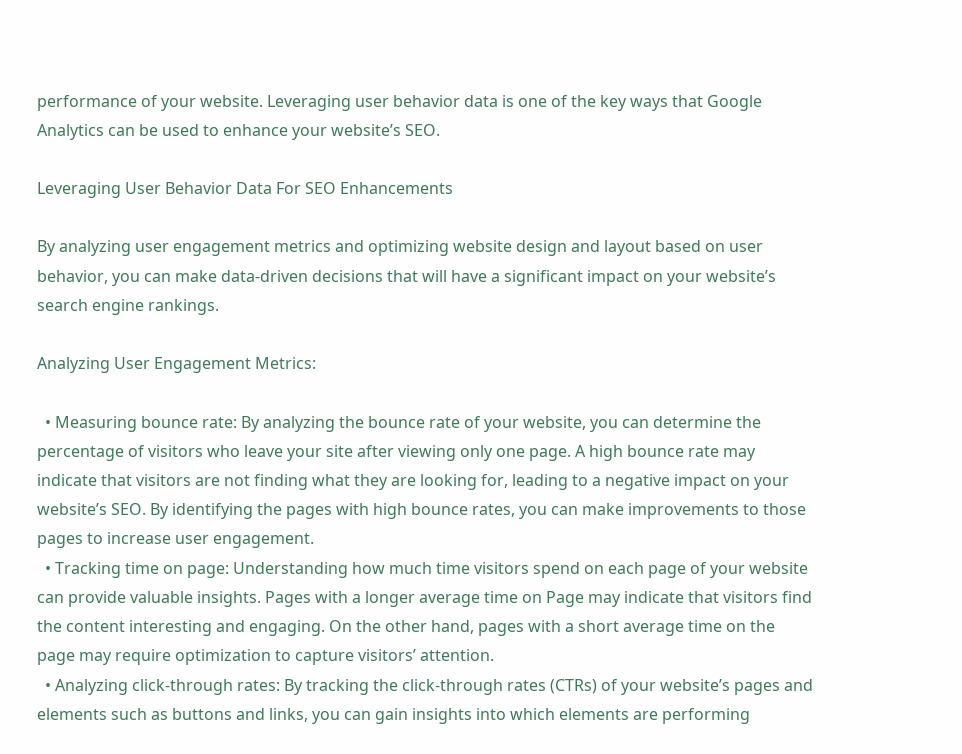performance of your website. Leveraging user behavior data is one of the key ways that Google Analytics can be used to enhance your website’s SEO.

Leveraging User Behavior Data For SEO Enhancements

By analyzing user engagement metrics and optimizing website design and layout based on user behavior, you can make data-driven decisions that will have a significant impact on your website’s search engine rankings.

Analyzing User Engagement Metrics:

  • Measuring bounce rate: By analyzing the bounce rate of your website, you can determine the percentage of visitors who leave your site after viewing only one page. A high bounce rate may indicate that visitors are not finding what they are looking for, leading to a negative impact on your website’s SEO. By identifying the pages with high bounce rates, you can make improvements to those pages to increase user engagement.
  • Tracking time on page: Understanding how much time visitors spend on each page of your website can provide valuable insights. Pages with a longer average time on Page may indicate that visitors find the content interesting and engaging. On the other hand, pages with a short average time on the page may require optimization to capture visitors’ attention.
  • Analyzing click-through rates: By tracking the click-through rates (CTRs) of your website’s pages and elements such as buttons and links, you can gain insights into which elements are performing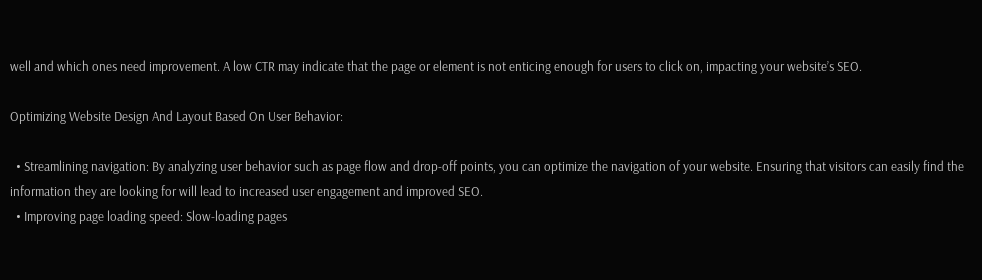well and which ones need improvement. A low CTR may indicate that the page or element is not enticing enough for users to click on, impacting your website’s SEO.

Optimizing Website Design And Layout Based On User Behavior:

  • Streamlining navigation: By analyzing user behavior such as page flow and drop-off points, you can optimize the navigation of your website. Ensuring that visitors can easily find the information they are looking for will lead to increased user engagement and improved SEO.
  • Improving page loading speed: Slow-loading pages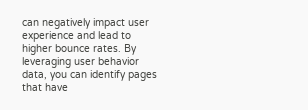can negatively impact user experience and lead to higher bounce rates. By leveraging user behavior data, you can identify pages that have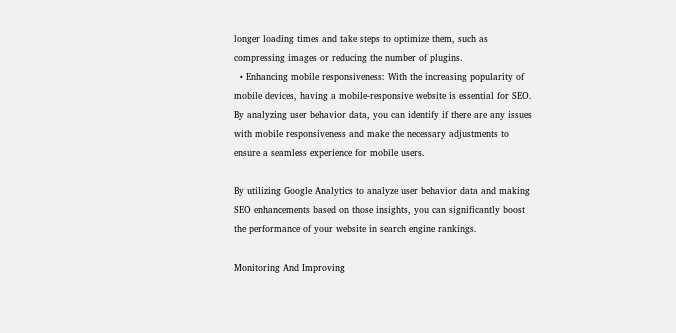longer loading times and take steps to optimize them, such as compressing images or reducing the number of plugins.
  • Enhancing mobile responsiveness: With the increasing popularity of mobile devices, having a mobile-responsive website is essential for SEO. By analyzing user behavior data, you can identify if there are any issues with mobile responsiveness and make the necessary adjustments to ensure a seamless experience for mobile users.

By utilizing Google Analytics to analyze user behavior data and making SEO enhancements based on those insights, you can significantly boost the performance of your website in search engine rankings.

Monitoring And Improving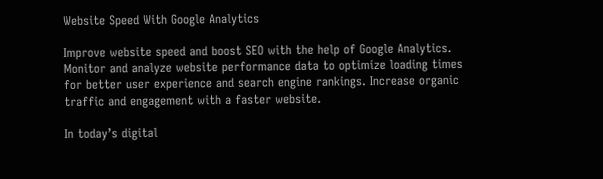Website Speed With Google Analytics

Improve website speed and boost SEO with the help of Google Analytics. Monitor and analyze website performance data to optimize loading times for better user experience and search engine rankings. Increase organic traffic and engagement with a faster website.

In today’s digital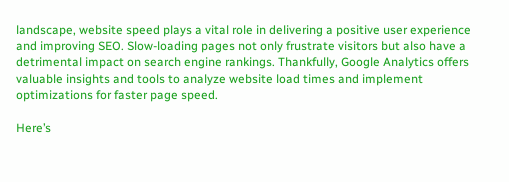landscape, website speed plays a vital role in delivering a positive user experience and improving SEO. Slow-loading pages not only frustrate visitors but also have a detrimental impact on search engine rankings. Thankfully, Google Analytics offers valuable insights and tools to analyze website load times and implement optimizations for faster page speed.

Here’s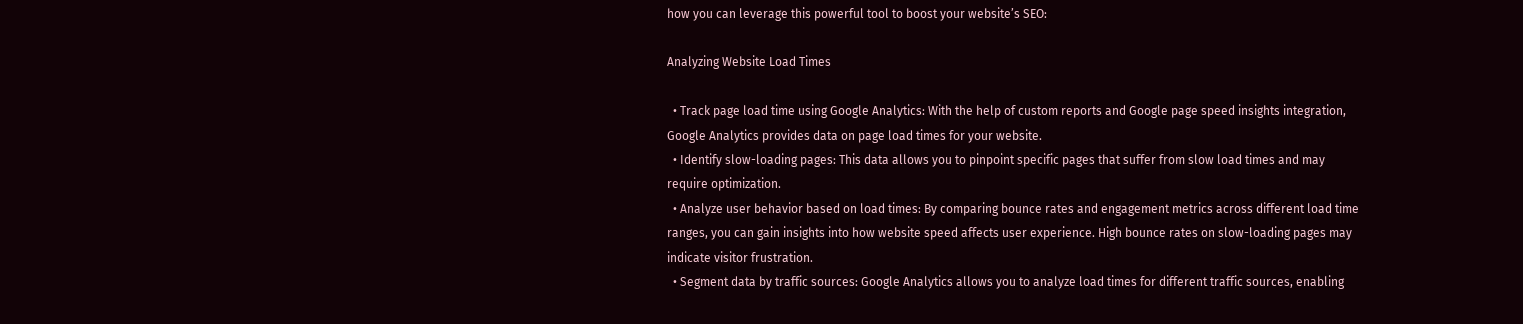how you can leverage this powerful tool to boost your website’s SEO:

Analyzing Website Load Times

  • Track page load time using Google Analytics: With the help of custom reports and Google page speed insights integration, Google Analytics provides data on page load times for your website.
  • Identify slow-loading pages: This data allows you to pinpoint specific pages that suffer from slow load times and may require optimization.
  • Analyze user behavior based on load times: By comparing bounce rates and engagement metrics across different load time ranges, you can gain insights into how website speed affects user experience. High bounce rates on slow-loading pages may indicate visitor frustration.
  • Segment data by traffic sources: Google Analytics allows you to analyze load times for different traffic sources, enabling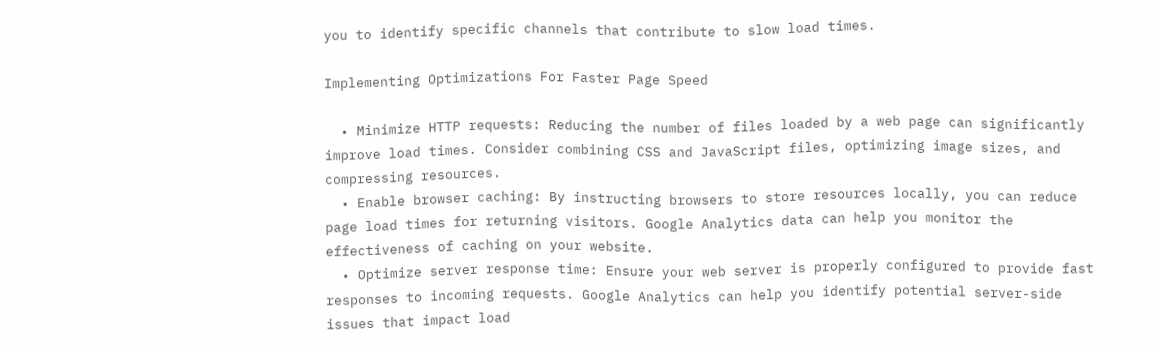you to identify specific channels that contribute to slow load times.

Implementing Optimizations For Faster Page Speed

  • Minimize HTTP requests: Reducing the number of files loaded by a web page can significantly improve load times. Consider combining CSS and JavaScript files, optimizing image sizes, and compressing resources.
  • Enable browser caching: By instructing browsers to store resources locally, you can reduce page load times for returning visitors. Google Analytics data can help you monitor the effectiveness of caching on your website.
  • Optimize server response time: Ensure your web server is properly configured to provide fast responses to incoming requests. Google Analytics can help you identify potential server-side issues that impact load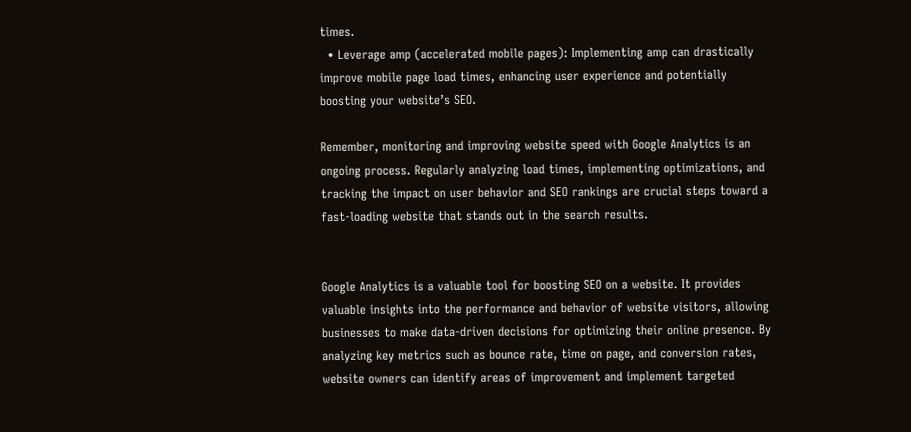times.
  • Leverage amp (accelerated mobile pages): Implementing amp can drastically improve mobile page load times, enhancing user experience and potentially boosting your website’s SEO.

Remember, monitoring and improving website speed with Google Analytics is an ongoing process. Regularly analyzing load times, implementing optimizations, and tracking the impact on user behavior and SEO rankings are crucial steps toward a fast-loading website that stands out in the search results.


Google Analytics is a valuable tool for boosting SEO on a website. It provides valuable insights into the performance and behavior of website visitors, allowing businesses to make data-driven decisions for optimizing their online presence. By analyzing key metrics such as bounce rate, time on page, and conversion rates, website owners can identify areas of improvement and implement targeted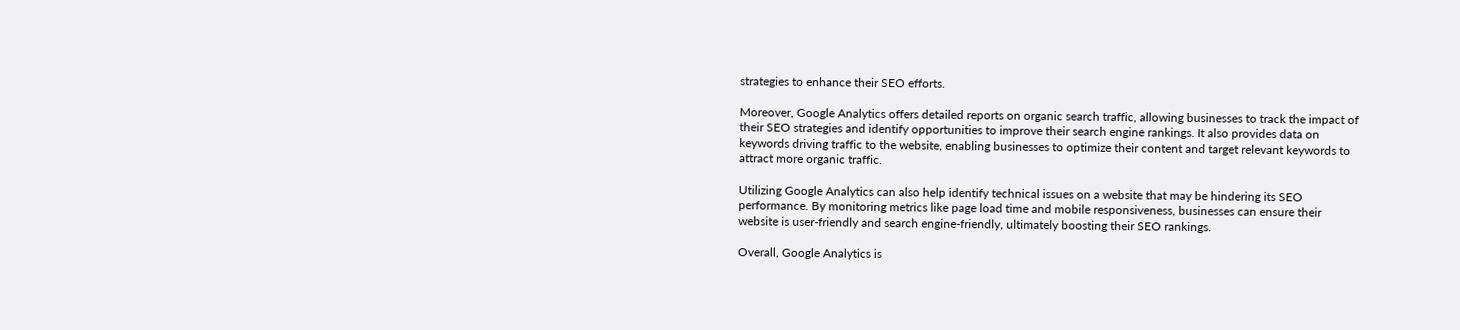strategies to enhance their SEO efforts.

Moreover, Google Analytics offers detailed reports on organic search traffic, allowing businesses to track the impact of their SEO strategies and identify opportunities to improve their search engine rankings. It also provides data on keywords driving traffic to the website, enabling businesses to optimize their content and target relevant keywords to attract more organic traffic.

Utilizing Google Analytics can also help identify technical issues on a website that may be hindering its SEO performance. By monitoring metrics like page load time and mobile responsiveness, businesses can ensure their website is user-friendly and search engine-friendly, ultimately boosting their SEO rankings.

Overall, Google Analytics is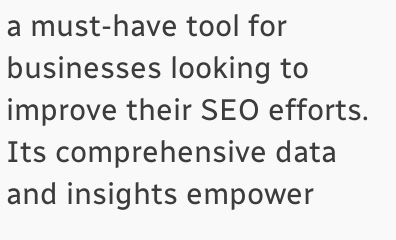a must-have tool for businesses looking to improve their SEO efforts. Its comprehensive data and insights empower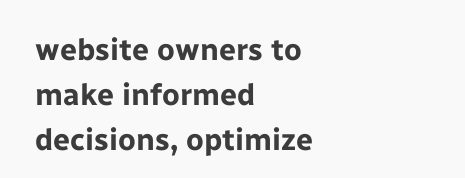website owners to make informed decisions, optimize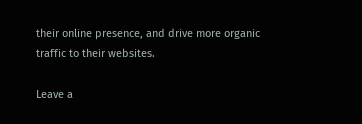their online presence, and drive more organic traffic to their websites.

Leave a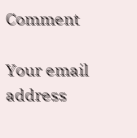Comment

Your email address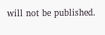will not be published.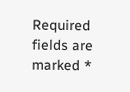Required fields are marked *